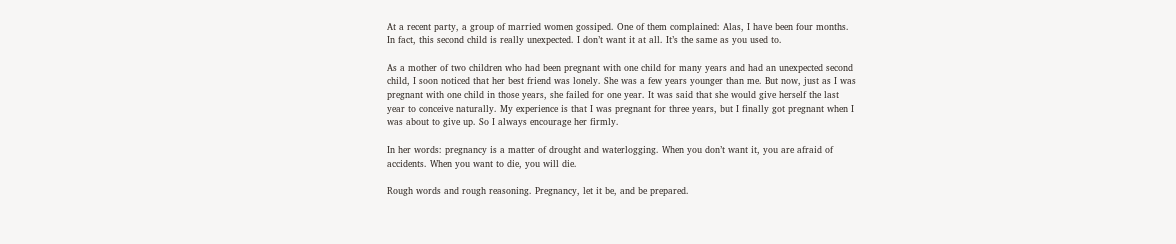At a recent party, a group of married women gossiped. One of them complained: Alas, I have been four months. In fact, this second child is really unexpected. I don’t want it at all. It’s the same as you used to.

As a mother of two children who had been pregnant with one child for many years and had an unexpected second child, I soon noticed that her best friend was lonely. She was a few years younger than me. But now, just as I was pregnant with one child in those years, she failed for one year. It was said that she would give herself the last year to conceive naturally. My experience is that I was pregnant for three years, but I finally got pregnant when I was about to give up. So I always encourage her firmly.

In her words: pregnancy is a matter of drought and waterlogging. When you don’t want it, you are afraid of accidents. When you want to die, you will die.

Rough words and rough reasoning. Pregnancy, let it be, and be prepared.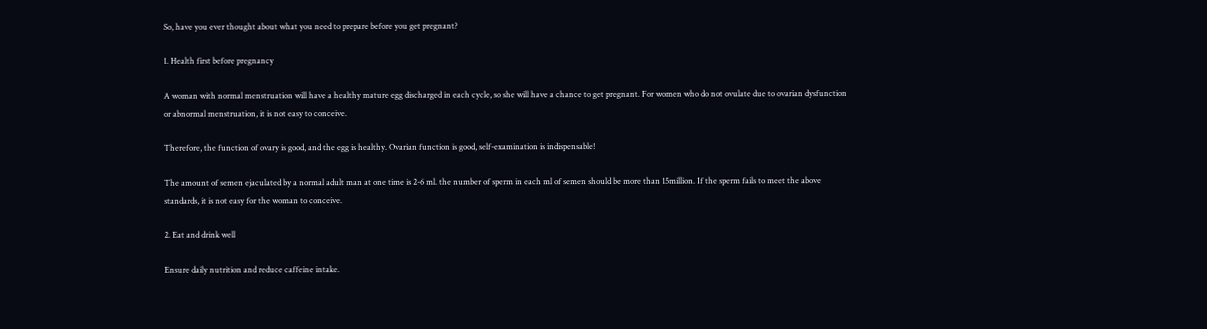So, have you ever thought about what you need to prepare before you get pregnant?

1. Health first before pregnancy

A woman with normal menstruation will have a healthy mature egg discharged in each cycle, so she will have a chance to get pregnant. For women who do not ovulate due to ovarian dysfunction or abnormal menstruation, it is not easy to conceive.

Therefore, the function of ovary is good, and the egg is healthy. Ovarian function is good, self-examination is indispensable!

The amount of semen ejaculated by a normal adult man at one time is 2-6 ml. the number of sperm in each ml of semen should be more than 15million. If the sperm fails to meet the above standards, it is not easy for the woman to conceive.

2. Eat and drink well

Ensure daily nutrition and reduce caffeine intake.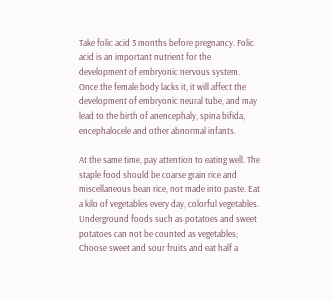Take folic acid 3 months before pregnancy. Folic acid is an important nutrient for the development of embryonic nervous system. Once the female body lacks it, it will affect the development of embryonic neural tube, and may lead to the birth of anencephaly, spina bifida, encephalocele and other abnormal infants.

At the same time, pay attention to eating well. The staple food should be coarse grain rice and miscellaneous bean rice, not made into paste. Eat a kilo of vegetables every day, colorful vegetables. Underground foods such as potatoes and sweet potatoes can not be counted as vegetables; Choose sweet and sour fruits and eat half a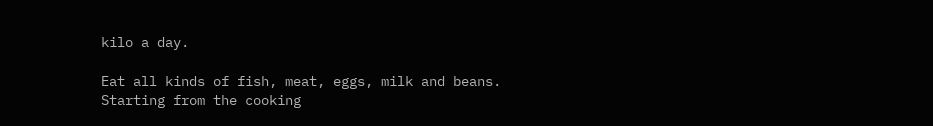kilo a day.

Eat all kinds of fish, meat, eggs, milk and beans. Starting from the cooking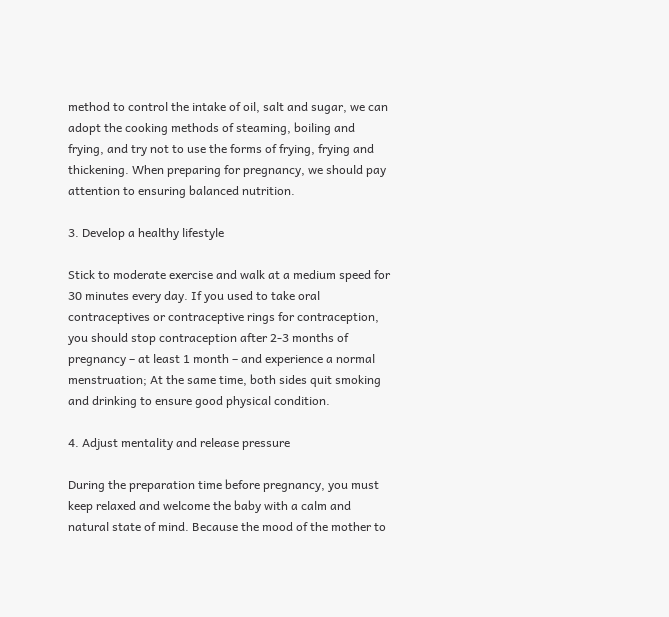method to control the intake of oil, salt and sugar, we can adopt the cooking methods of steaming, boiling and frying, and try not to use the forms of frying, frying and thickening. When preparing for pregnancy, we should pay attention to ensuring balanced nutrition.

3. Develop a healthy lifestyle

Stick to moderate exercise and walk at a medium speed for 30 minutes every day. If you used to take oral contraceptives or contraceptive rings for contraception, you should stop contraception after 2-3 months of pregnancy – at least 1 month – and experience a normal menstruation; At the same time, both sides quit smoking and drinking to ensure good physical condition.

4. Adjust mentality and release pressure

During the preparation time before pregnancy, you must keep relaxed and welcome the baby with a calm and natural state of mind. Because the mood of the mother to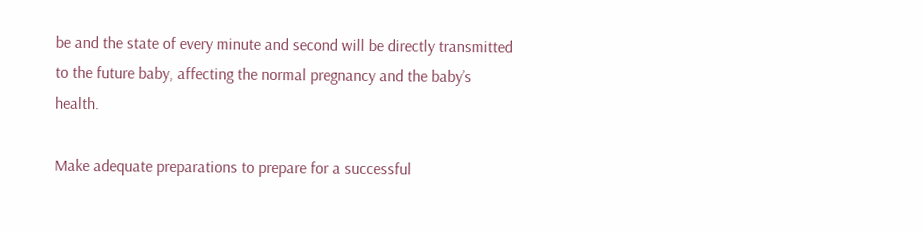be and the state of every minute and second will be directly transmitted to the future baby, affecting the normal pregnancy and the baby’s health.

Make adequate preparations to prepare for a successful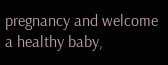pregnancy and welcome a healthy baby,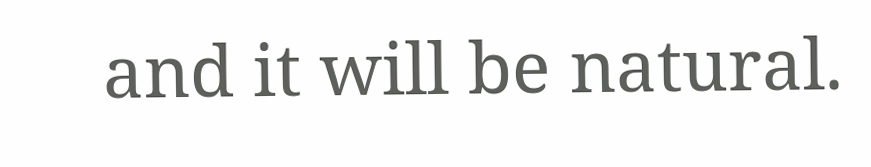and it will be natural.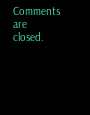Comments are closed.